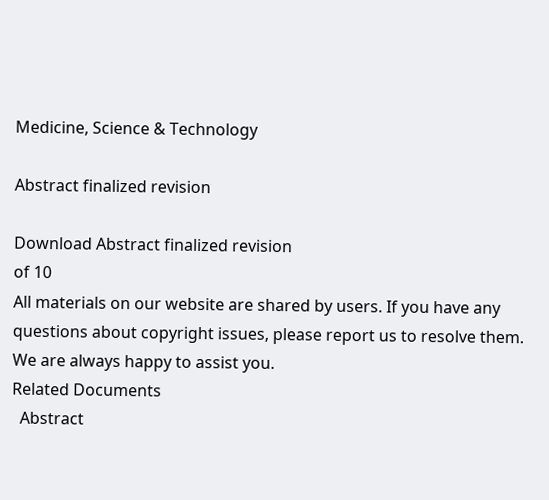Medicine, Science & Technology

Abstract finalized revision

Download Abstract finalized revision
of 10
All materials on our website are shared by users. If you have any questions about copyright issues, please report us to resolve them. We are always happy to assist you.
Related Documents
  Abstract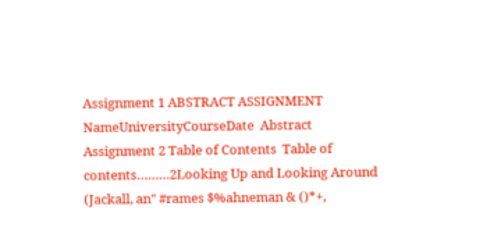Assignment 1 ABSTRACT ASSIGNMENT NameUniversityCourseDate  Abstract Assignment 2 Table of Contents  Table of contents………2Looking Up and Looking Around (Jackall, an" #rames $%ahneman & ()*+,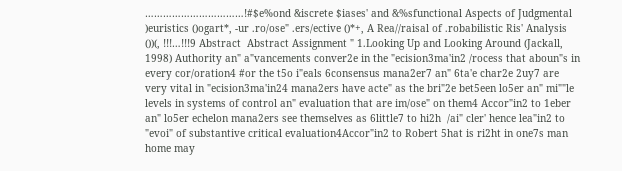……………………………!#$e%ond &iscrete $iases' and &%sfunctional Aspects of Judgmental )euristics ()ogart*, -ur .ro/ose" .ers/ective ()*+, A Rea//raisal of .robabilistic Ris' Analysis ())(, !!!…!!!9 Abstract  Abstract Assignment " 1.Looking Up and Looking Around (Jackall, 1998) Authority an" a"vancements conver2e in the "ecision3ma'in2 /rocess that aboun"s in every cor/oration4 #or the t5o i"eals 6consensus mana2er7 an" 6ta'e char2e 2uy7 are very vital in "ecision3ma'in24 mana2ers have acte" as the bri"2e bet5een lo5er an" mi""le levels in systems of control an" evaluation that are im/ose" on them4 Accor"in2 to 1eber an" lo5er echelon mana2ers see themselves as 6little7 to hi2h  /ai" cler' hence lea"in2 to "evoi" of substantive critical evaluation4Accor"in2 to Robert 5hat is ri2ht in one7s man home may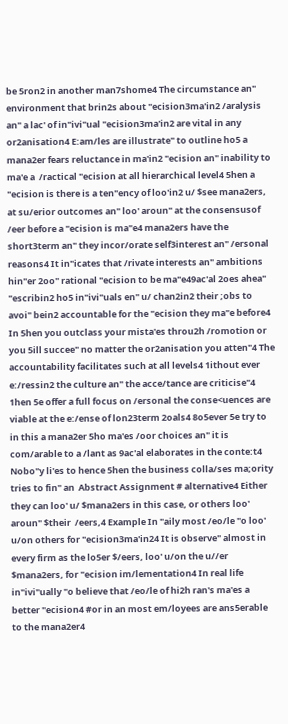be 5ron2 in another man7shome4 The circumstance an" environment that brin2s about "ecision3ma'in2 /aralysis an" a lac' of in"ivi"ual "ecision3ma'in2 are vital in any or2anisation4 E:am/les are illustrate" to outline ho5 a mana2er fears reluctance in ma'in2 "ecision an" inability to ma'e a  /ractical "ecision at all hierarchical level4 5hen a "ecision is there is a ten"ency of loo'in2 u/ $see mana2ers, at su/erior outcomes an" loo' aroun" at the consensusof /eer before a "ecision is ma"e4 mana2ers have the short3term an" they incor/orate self3interest an" /ersonal reasons4 It in"icates that /rivate interests an" ambitions hin"er 2oo" rational "ecision to be ma"e49ac'al 2oes ahea" "escribin2 ho5 in"ivi"uals en" u/ chan2in2 their ;obs to avoi" bein2 accountable for the "ecision they ma"e before4 In 5hen you outclass your mista'es throu2h /romotion or you 5ill succee" no matter the or2anisation you atten"4 The accountability facilitates such at all levels4 1ithout ever e:/ressin2 the culture an" the acce/tance are criticise"4 1hen 5e offer a full focus on /ersonal the conse<uences are viable at the e:/ense of lon23term 2oals4 8o5ever 5e try to in this a mana2er 5ho ma'es /oor choices an" it is com/arable to a /lant as 9ac'al elaborates in the conte:t4 Nobo"y li'es to hence 5hen the business colla/ses ma;ority tries to fin" an  Abstract Assignment # alternative4 Either they can loo' u/ $mana2ers in this case, or others loo' aroun" $their  /eers,4 Example In "aily most /eo/le "o loo' u/on others for "ecision3ma'in24 It is observe" almost in every firm as the lo5er $/eers, loo' u/on the u//er $mana2ers, for "ecision im/lementation4 In real life in"ivi"ually "o believe that /eo/le of hi2h ran's ma'es a better "ecision4 #or in an most em/loyees are ans5erable to the mana2er4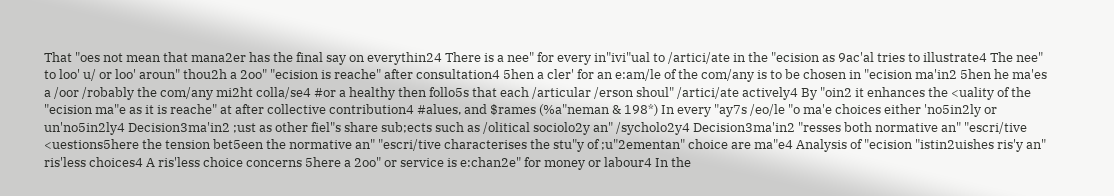That "oes not mean that mana2er has the final say on everythin24 There is a nee" for every in"ivi"ual to /artici/ate in the "ecision as 9ac'al tries to illustrate4 The nee" to loo' u/ or loo' aroun" thou2h a 2oo" "ecision is reache" after consultation4 5hen a cler' for an e:am/le of the com/any is to be chosen in "ecision ma'in2 5hen he ma'es a /oor /robably the com/any mi2ht colla/se4 #or a healthy then follo5s that each /articular /erson shoul" /artici/ate actively4 By "oin2 it enhances the <uality of the "ecision ma"e as it is reache" at after collective contribution4 #alues, and $rames (%a"neman & 198*) In every "ay7s /eo/le "o ma'e choices either 'no5in2ly or un'no5in2ly4 Decision3ma'in2 ;ust as other fiel"s share sub;ects such as /olitical sociolo2y an" /sycholo2y4 Decision3ma'in2 "resses both normative an" "escri/tive <uestions5here the tension bet5een the normative an" "escri/tive characterises the stu"y of ;u"2ementan" choice are ma"e4 Analysis of "ecision "istin2uishes ris'y an" ris'less choices4 A ris'less choice concerns 5here a 2oo" or service is e:chan2e" for money or labour4 In the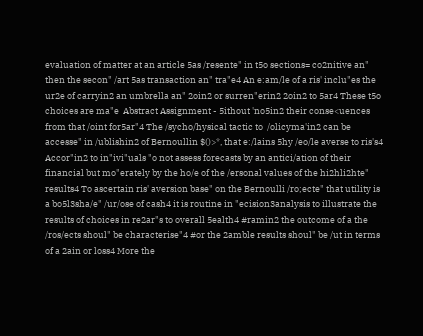evaluation of matter at an article 5as /resente" in t5o sections= co2nitive an" then the secon" /art 5as transaction an" tra"e4 An e:am/le of a ris' inclu"es the ur2e of carryin2 an umbrella an" 2oin2 or surren"erin2 2oin2 to 5ar4 These t5o choices are ma"e  Abstract Assignment - 5ithout 'no5in2 their conse<uences from that /oint for5ar"4 The /sycho/hysical tactic to  /olicyma'in2 can be accesse" in /ublishin2 of Bernoullin $()>*, that e:/lains 5hy /eo/le averse to ris's4 Accor"in2 to in"ivi"uals "o not assess forecasts by an antici/ation of their financial but mo"erately by the ho/e of the /ersonal values of the hi2hli2hte" results4 To ascertain ris' aversion base" on the Bernoulli /ro;ecte" that utility is a bo5l3sha/e" /ur/ose of cash4 it is routine in "ecision3analysis to illustrate the results of choices in re2ar"s to overall 5ealth4 #ramin2 the outcome of a the /ros/ects shoul" be characterise"4 #or the 2amble results shoul" be /ut in terms of a 2ain or loss4 More the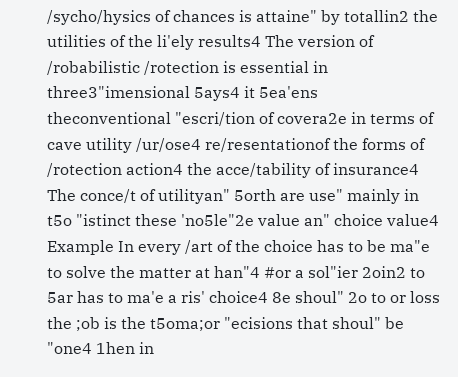/sycho/hysics of chances is attaine" by totallin2 the utilities of the li'ely results4 The version of /robabilistic /rotection is essential in three3"imensional 5ays4 it 5ea'ens theconventional "escri/tion of covera2e in terms of cave utility /ur/ose4 re/resentationof the forms of /rotection action4 the acce/tability of insurance4 The conce/t of utilityan" 5orth are use" mainly in t5o "istinct these 'no5le"2e value an" choice value4 Example In every /art of the choice has to be ma"e to solve the matter at han"4 #or a sol"ier 2oin2 to 5ar has to ma'e a ris' choice4 8e shoul" 2o to or loss the ;ob is the t5oma;or "ecisions that shoul" be "one4 1hen in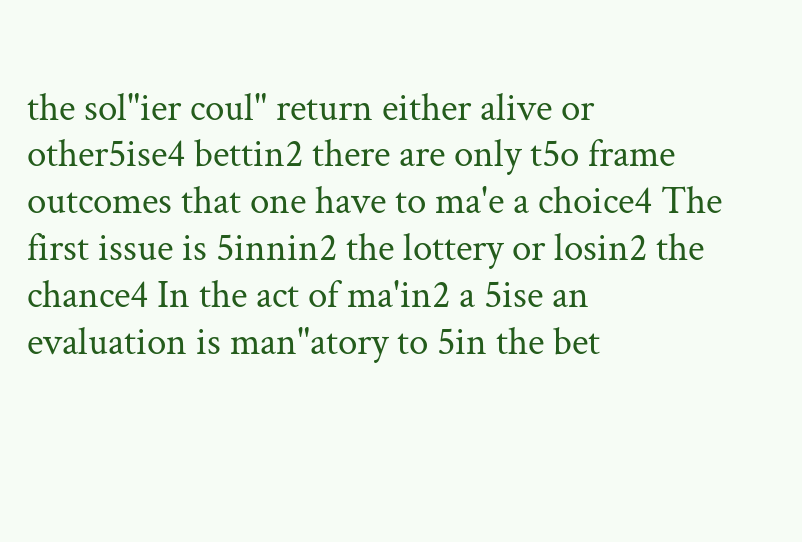the sol"ier coul" return either alive or other5ise4 bettin2 there are only t5o frame outcomes that one have to ma'e a choice4 The first issue is 5innin2 the lottery or losin2 the chance4 In the act of ma'in2 a 5ise an evaluation is man"atory to 5in the bet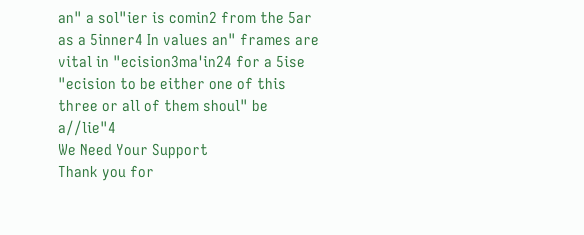an" a sol"ier is comin2 from the 5ar as a 5inner4 In values an" frames are vital in "ecision3ma'in24 for a 5ise "ecision to be either one of this three or all of them shoul" be a//lie"4
We Need Your Support
Thank you for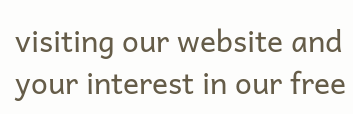visiting our website and your interest in our free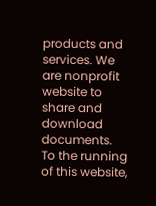products and services. We are nonprofit website to share and download documents. To the running of this website,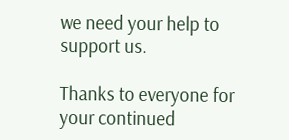we need your help to support us.

Thanks to everyone for your continued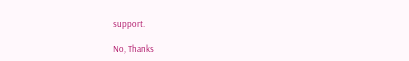support.

No, Thanks